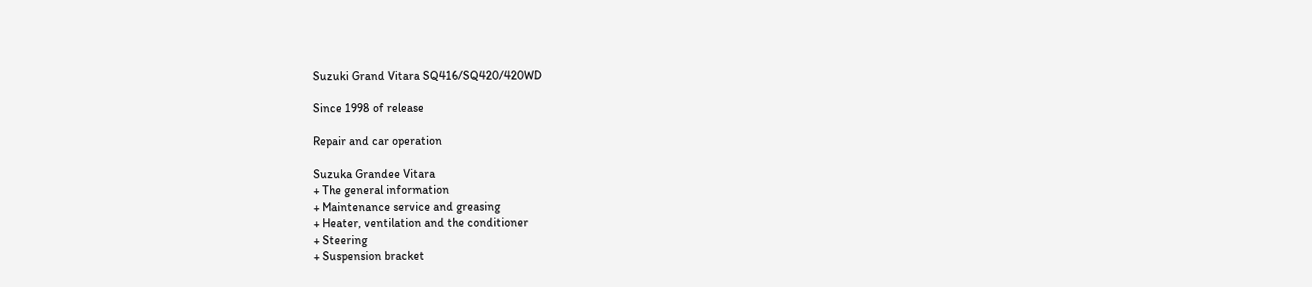Suzuki Grand Vitara SQ416/SQ420/420WD

Since 1998 of release

Repair and car operation

Suzuka Grandee Vitara
+ The general information
+ Maintenance service and greasing
+ Heater, ventilation and the conditioner
+ Steering
+ Suspension bracket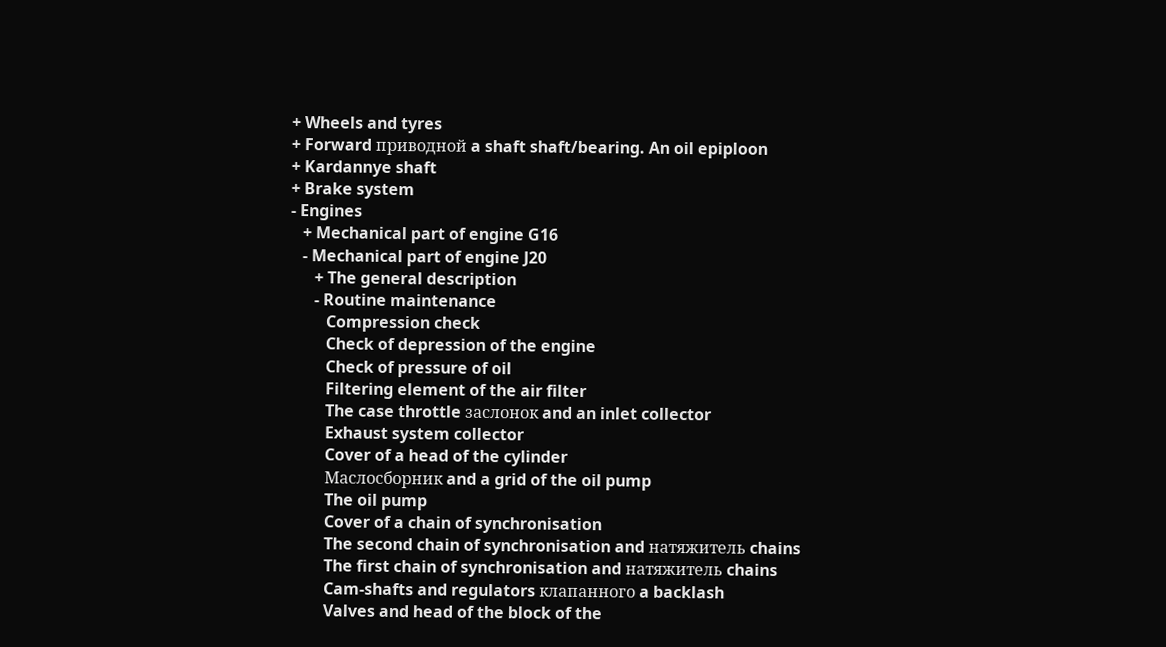+ Wheels and tyres
+ Forward приводной a shaft shaft/bearing. An oil epiploon
+ Kardannye shaft
+ Brake system
- Engines
   + Mechanical part of engine G16
   - Mechanical part of engine J20
      + The general description
      - Routine maintenance
         Compression check
         Check of depression of the engine
         Check of pressure of oil
         Filtering element of the air filter
         The case throttle заслонок and an inlet collector
         Exhaust system collector
         Cover of a head of the cylinder
         Маслосборник and a grid of the oil pump
         The oil pump
         Cover of a chain of synchronisation
         The second chain of synchronisation and натяжитель chains
         The first chain of synchronisation and натяжитель chains
         Cam-shafts and regulators клапанного a backlash
         Valves and head of the block of the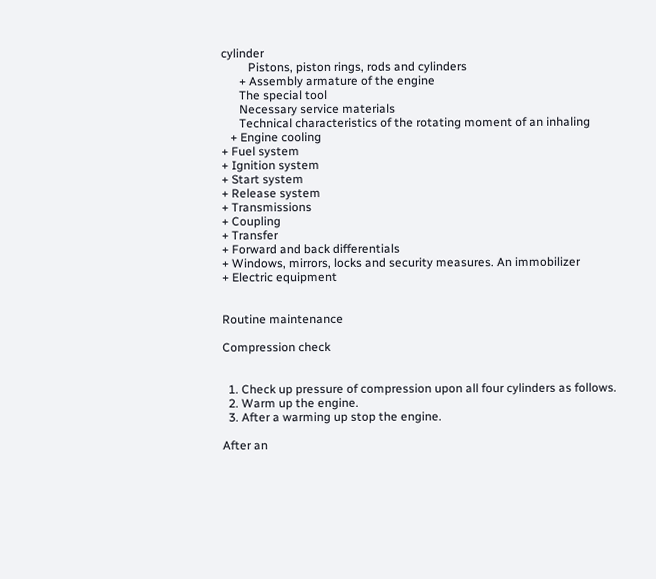cylinder
         Pistons, piston rings, rods and cylinders
      + Assembly armature of the engine
      The special tool
      Necessary service materials
      Technical characteristics of the rotating moment of an inhaling
   + Engine cooling
+ Fuel system
+ Ignition system
+ Start system
+ Release system
+ Transmissions
+ Coupling
+ Transfer
+ Forward and back differentials
+ Windows, mirrors, locks and security measures. An immobilizer
+ Electric equipment


Routine maintenance

Compression check


  1. Check up pressure of compression upon all four cylinders as follows.
  2. Warm up the engine.
  3. After a warming up stop the engine.

After an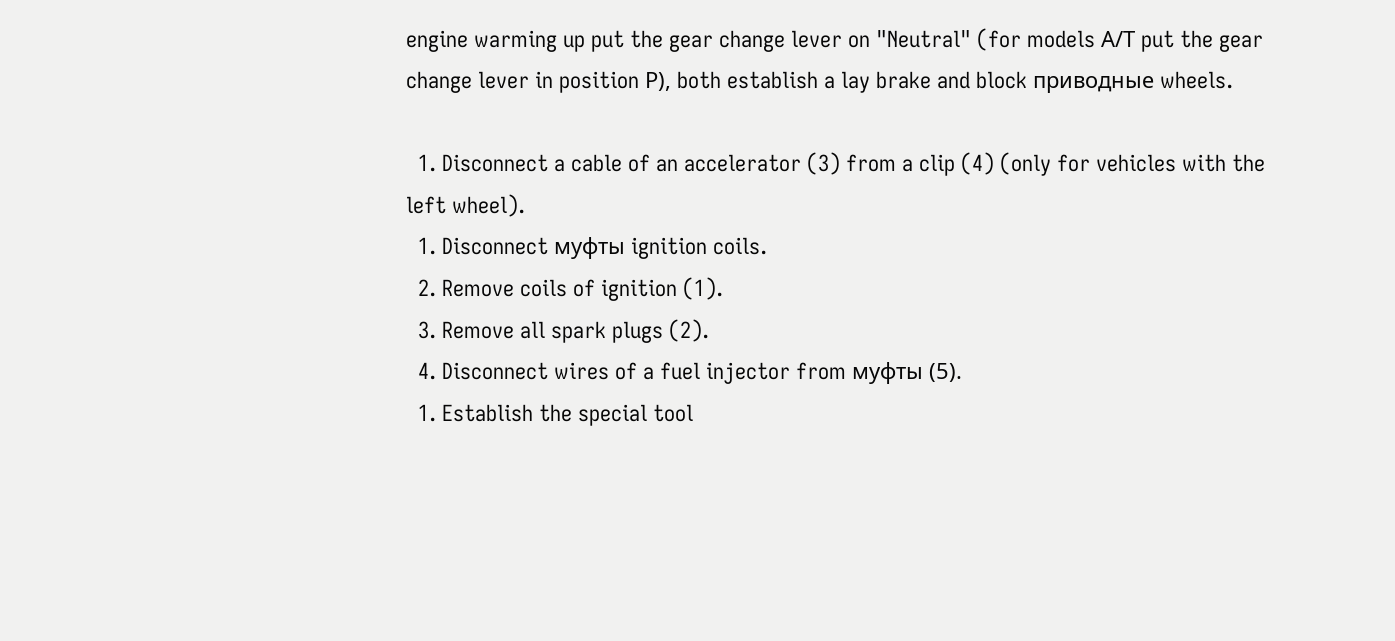engine warming up put the gear change lever on "Neutral" (for models А/Т put the gear change lever in position Р), both establish a lay brake and block приводные wheels.

  1. Disconnect a cable of an accelerator (3) from a clip (4) (only for vehicles with the left wheel).
  1. Disconnect муфты ignition coils.
  2. Remove coils of ignition (1).
  3. Remove all spark plugs (2).
  4. Disconnect wires of a fuel injector from муфты (5).
  1. Establish the special tool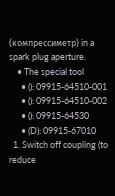(компрессиметр) in a spark plug aperture.
    • The special tool
      • (): 09915-64510-001
      • (): 09915-64510-002
      • (): 09915-64530
      • (D): 09915-67010
  1. Switch off coupling (to reduce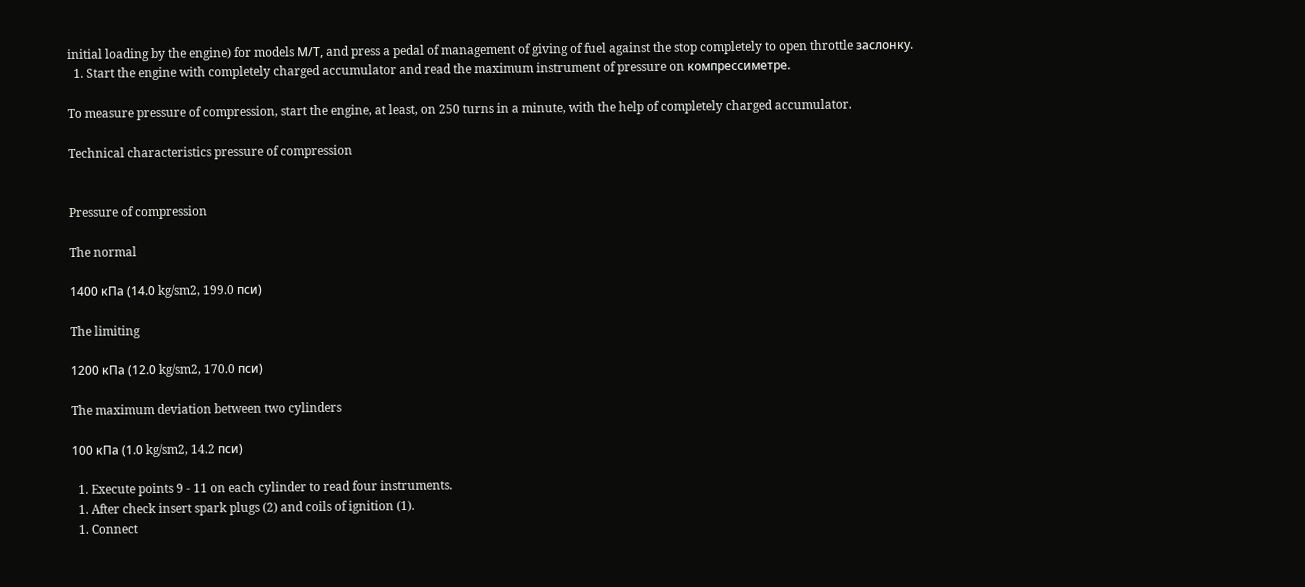initial loading by the engine) for models М/Т, and press a pedal of management of giving of fuel against the stop completely to open throttle заслонку.
  1. Start the engine with completely charged accumulator and read the maximum instrument of pressure on компрессиметре.

To measure pressure of compression, start the engine, at least, on 250 turns in a minute, with the help of completely charged accumulator.

Technical characteristics pressure of compression


Pressure of compression

The normal

1400 кПа (14.0 kg/sm2, 199.0 пси)

The limiting

1200 кПа (12.0 kg/sm2, 170.0 пси)

The maximum deviation between two cylinders

100 кПа (1.0 kg/sm2, 14.2 пси)

  1. Execute points 9 - 11 on each cylinder to read four instruments.
  1. After check insert spark plugs (2) and coils of ignition (1).
  1. Connect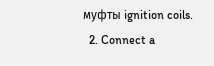муфты ignition coils.
  2. Connect a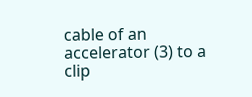cable of an accelerator (3) to a clip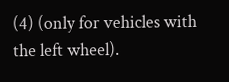(4) (only for vehicles with the left wheel).